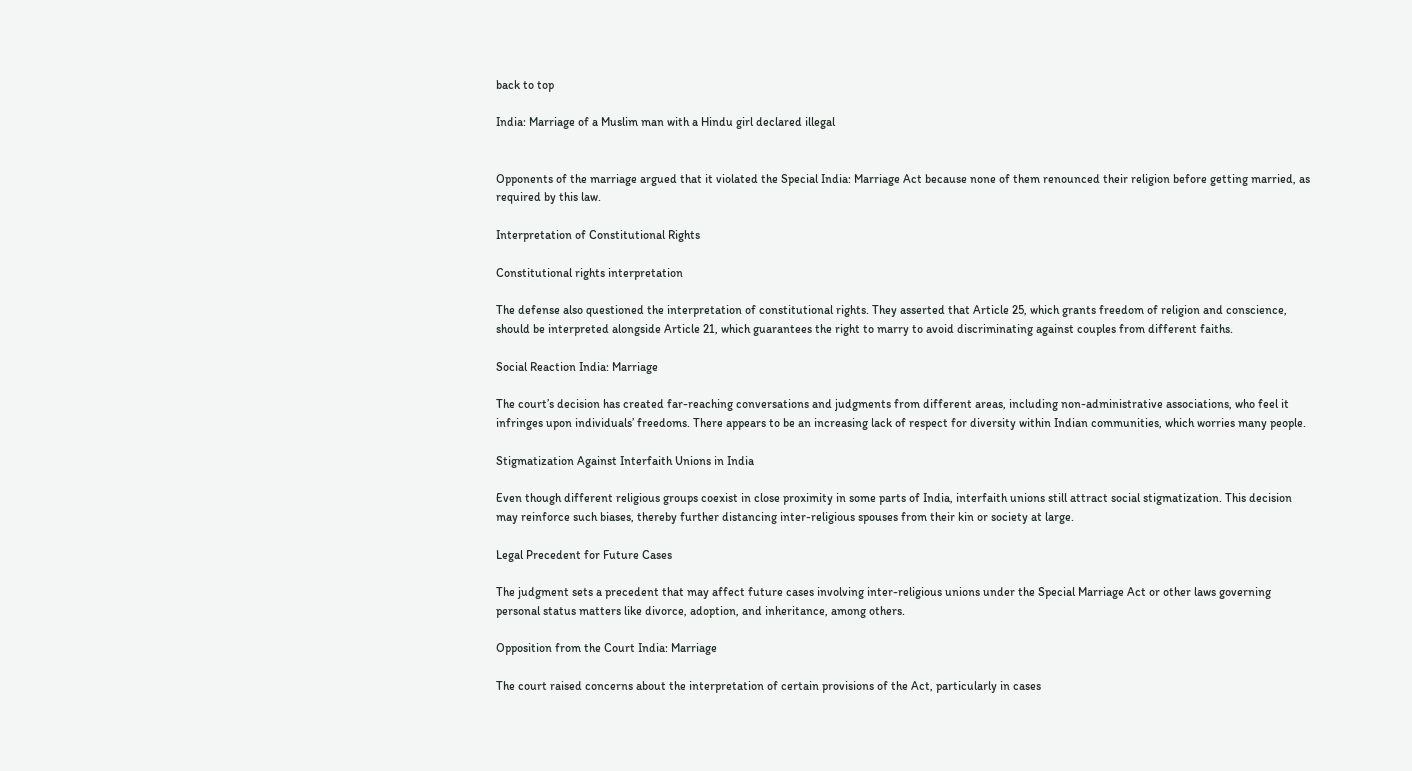back to top

India: Marriage of a Muslim man with a Hindu girl declared illegal


Opponents of the marriage argued that it violated the Special India: Marriage Act because none of them renounced their religion before getting married, as required by this law.

Interpretation of Constitutional Rights

Constitutional rights interpretation

The defense also questioned the interpretation of constitutional rights. They asserted that Article 25, which grants freedom of religion and conscience, should be interpreted alongside Article 21, which guarantees the right to marry to avoid discriminating against couples from different faiths.

Social Reaction India: Marriage

The court’s decision has created far-reaching conversations and judgments from different areas, including non-administrative associations, who feel it infringes upon individuals’ freedoms. There appears to be an increasing lack of respect for diversity within Indian communities, which worries many people.

Stigmatization Against Interfaith Unions in India

Even though different religious groups coexist in close proximity in some parts of India, interfaith unions still attract social stigmatization. This decision may reinforce such biases, thereby further distancing inter-religious spouses from their kin or society at large.

Legal Precedent for Future Cases

The judgment sets a precedent that may affect future cases involving inter-religious unions under the Special Marriage Act or other laws governing personal status matters like divorce, adoption, and inheritance, among others.

Opposition from the Court India: Marriage

The court raised concerns about the interpretation of certain provisions of the Act, particularly in cases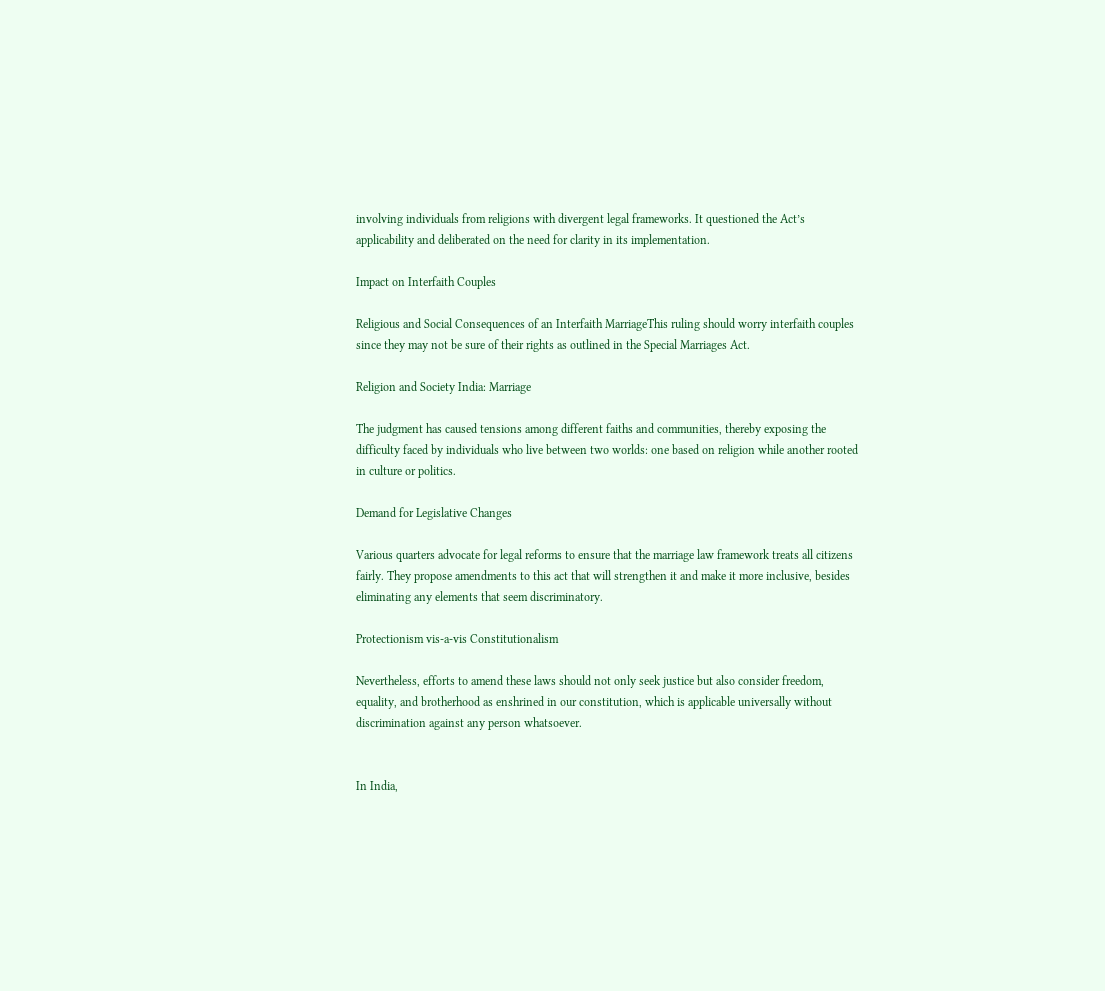involving individuals from religions with divergent legal frameworks. It questioned the Act’s applicability and deliberated on the need for clarity in its implementation.

Impact on Interfaith Couples

Religious and Social Consequences of an Interfaith MarriageThis ruling should worry interfaith couples since they may not be sure of their rights as outlined in the Special Marriages Act.

Religion and Society India: Marriage

The judgment has caused tensions among different faiths and communities, thereby exposing the difficulty faced by individuals who live between two worlds: one based on religion while another rooted in culture or politics.

Demand for Legislative Changes

Various quarters advocate for legal reforms to ensure that the marriage law framework treats all citizens fairly. They propose amendments to this act that will strengthen it and make it more inclusive, besides eliminating any elements that seem discriminatory.

Protectionism vis-a-vis Constitutionalism

Nevertheless, efforts to amend these laws should not only seek justice but also consider freedom, equality, and brotherhood as enshrined in our constitution, which is applicable universally without discrimination against any person whatsoever.


In India,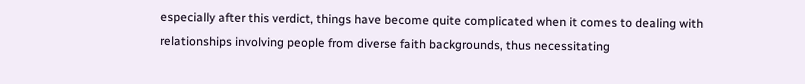especially after this verdict, things have become quite complicated when it comes to dealing with relationships involving people from diverse faith backgrounds, thus necessitating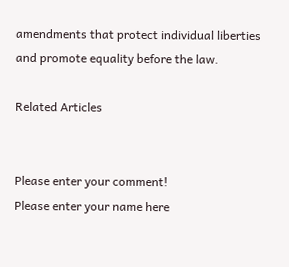amendments that protect individual liberties and promote equality before the law.

Related Articles


Please enter your comment!
Please enter your name here